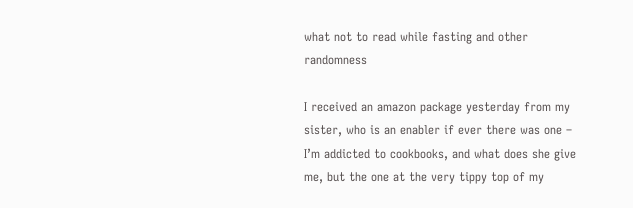what not to read while fasting and other randomness

I received an amazon package yesterday from my sister, who is an enabler if ever there was one – I’m addicted to cookbooks, and what does she give me, but the one at the very tippy top of my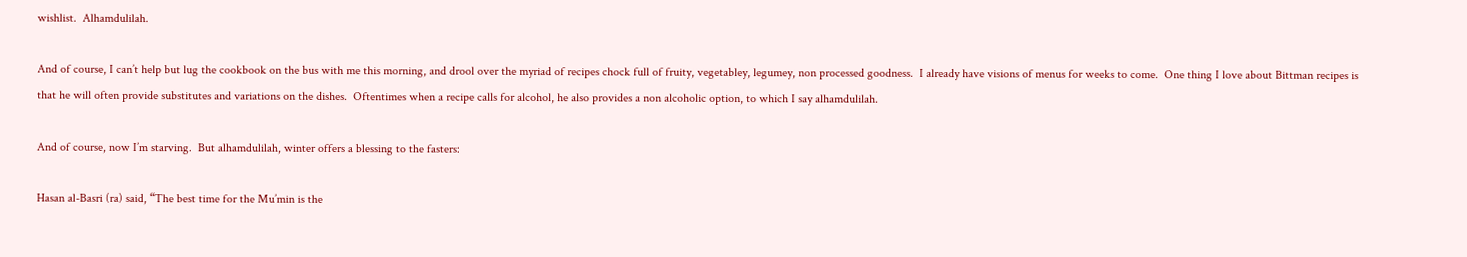wishlist.  Alhamdulilah.

And of course, I can’t help but lug the cookbook on the bus with me this morning, and drool over the myriad of recipes chock full of fruity, vegetabley, legumey, non processed goodness.  I already have visions of menus for weeks to come.  One thing I love about Bittman recipes is that he will often provide substitutes and variations on the dishes.  Oftentimes when a recipe calls for alcohol, he also provides a non alcoholic option, to which I say alhamdulilah.

And of course, now I’m starving.  But alhamdulilah, winter offers a blessing to the fasters:

Hasan al-Basri (ra) said, “The best time for the Mu’min is the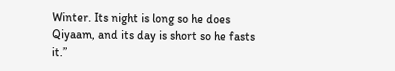Winter. Its night is long so he does Qiyaam, and its day is short so he fasts it.”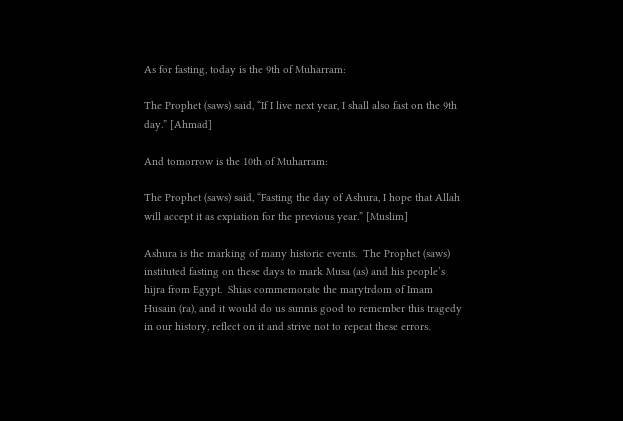As for fasting, today is the 9th of Muharram:

The Prophet (saws) said, “If I live next year, I shall also fast on the 9th day.” [Ahmad]

And tomorrow is the 10th of Muharram:

The Prophet (saws) said, “Fasting the day of Ashura, I hope that Allah will accept it as expiation for the previous year.” [Muslim]

Ashura is the marking of many historic events.  The Prophet (saws) instituted fasting on these days to mark Musa (as) and his people’s hijra from Egypt.  Shias commemorate the marytrdom of Imam Husain (ra), and it would do us sunnis good to remember this tragedy in our history, reflect on it and strive not to repeat these errors.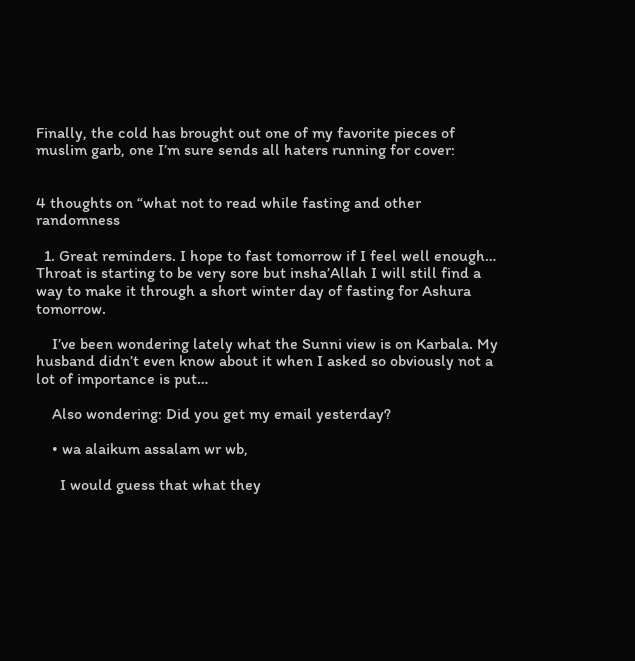Finally, the cold has brought out one of my favorite pieces of muslim garb, one I’m sure sends all haters running for cover:


4 thoughts on “what not to read while fasting and other randomness

  1. Great reminders. I hope to fast tomorrow if I feel well enough… Throat is starting to be very sore but insha’Allah I will still find a way to make it through a short winter day of fasting for Ashura tomorrow.

    I’ve been wondering lately what the Sunni view is on Karbala. My husband didn’t even know about it when I asked so obviously not a lot of importance is put…

    Also wondering: Did you get my email yesterday?

    • wa alaikum assalam wr wb,

      I would guess that what they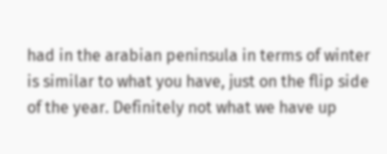had in the arabian peninsula in terms of winter is similar to what you have, just on the flip side of the year. Definitely not what we have up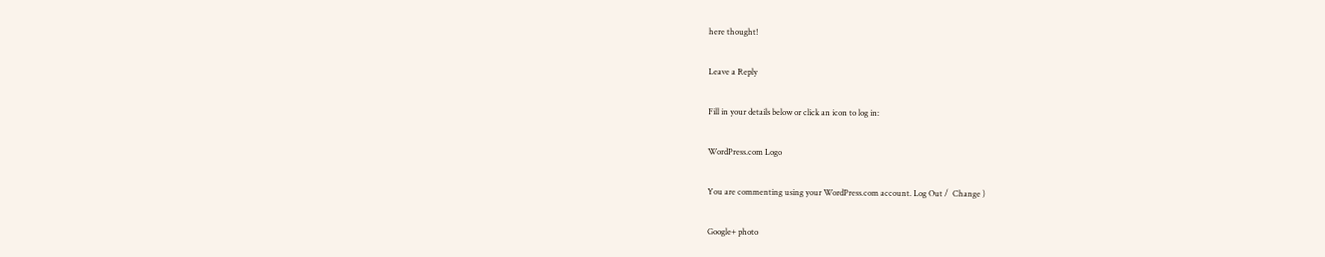here thought!

Leave a Reply

Fill in your details below or click an icon to log in:

WordPress.com Logo

You are commenting using your WordPress.com account. Log Out /  Change )

Google+ photo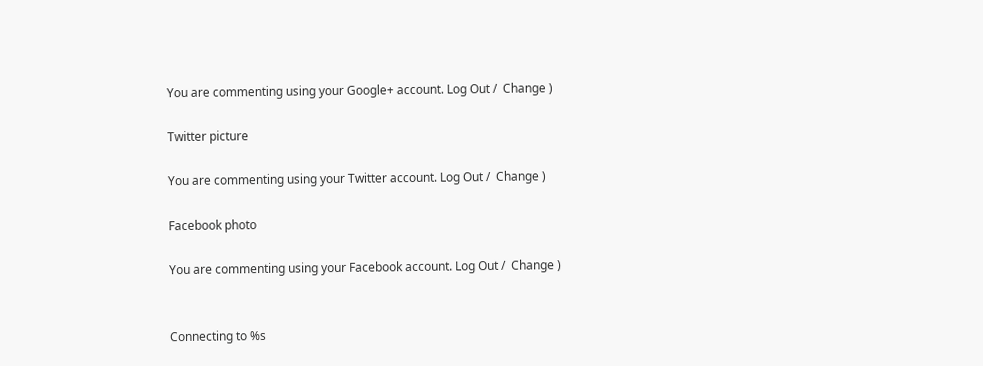You are commenting using your Google+ account. Log Out /  Change )

Twitter picture

You are commenting using your Twitter account. Log Out /  Change )

Facebook photo

You are commenting using your Facebook account. Log Out /  Change )


Connecting to %s